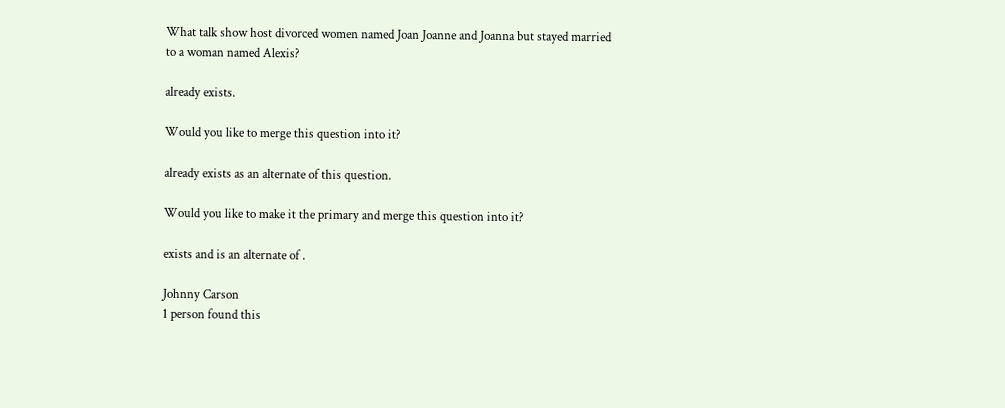What talk show host divorced women named Joan Joanne and Joanna but stayed married to a woman named Alexis?

already exists.

Would you like to merge this question into it?

already exists as an alternate of this question.

Would you like to make it the primary and merge this question into it?

exists and is an alternate of .

Johnny Carson
1 person found this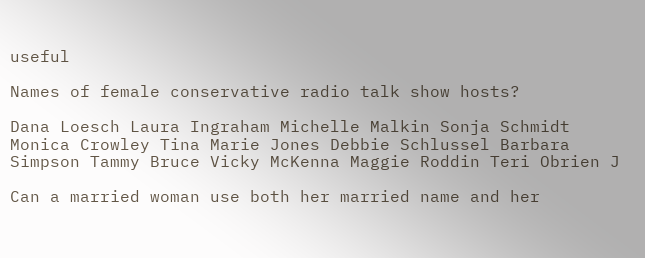useful

Names of female conservative radio talk show hosts?

Dana Loesch Laura Ingraham Michelle Malkin Sonja Schmidt Monica Crowley Tina Marie Jones Debbie Schlussel Barbara Simpson Tammy Bruce Vicky McKenna Maggie Roddin Teri Obrien J

Can a married woman use both her married name and her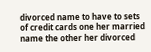divorced name to have to sets of credit cards one her married name the other her divorced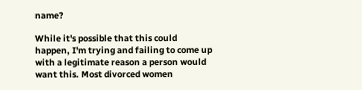name?

While it's possible that this could happen, I'm trying and failing to come up with a legitimate reason a person would want this. Most divorced women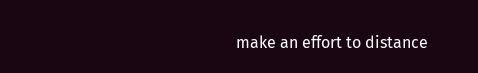make an effort to distance